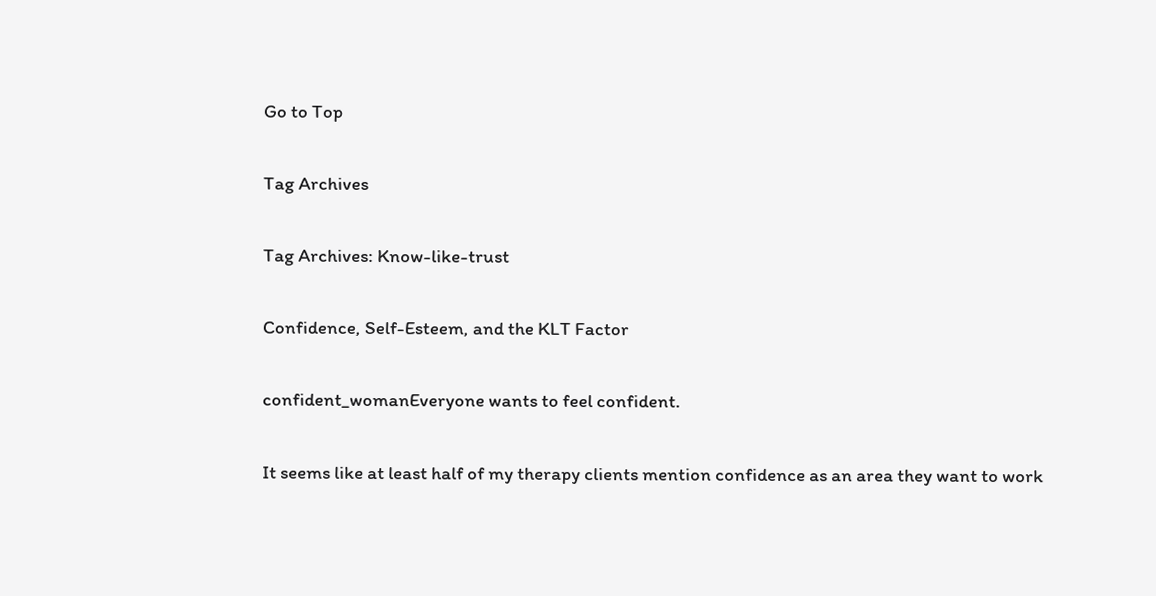Go to Top

Tag Archives

Tag Archives: Know-like-trust

Confidence, Self-Esteem, and the KLT Factor

confident_womanEveryone wants to feel confident.

It seems like at least half of my therapy clients mention confidence as an area they want to work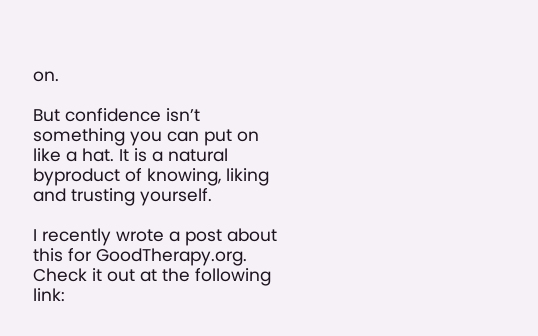on.

But confidence isn’t something you can put on like a hat. It is a natural byproduct of knowing, liking and trusting yourself.

I recently wrote a post about this for GoodTherapy.org. Check it out at the following link: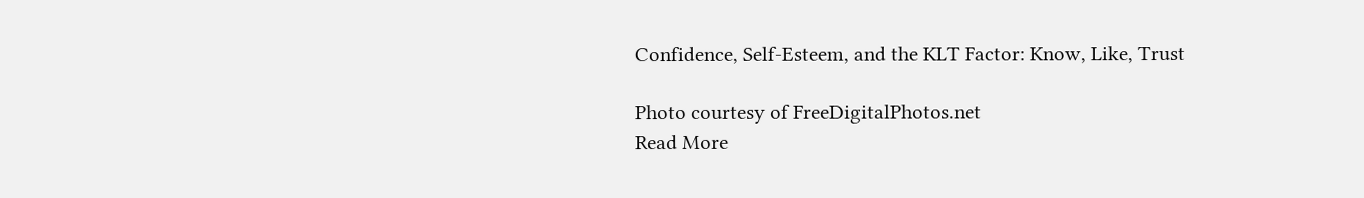Confidence, Self-Esteem, and the KLT Factor: Know, Like, Trust

Photo courtesy of FreeDigitalPhotos.net
Read More